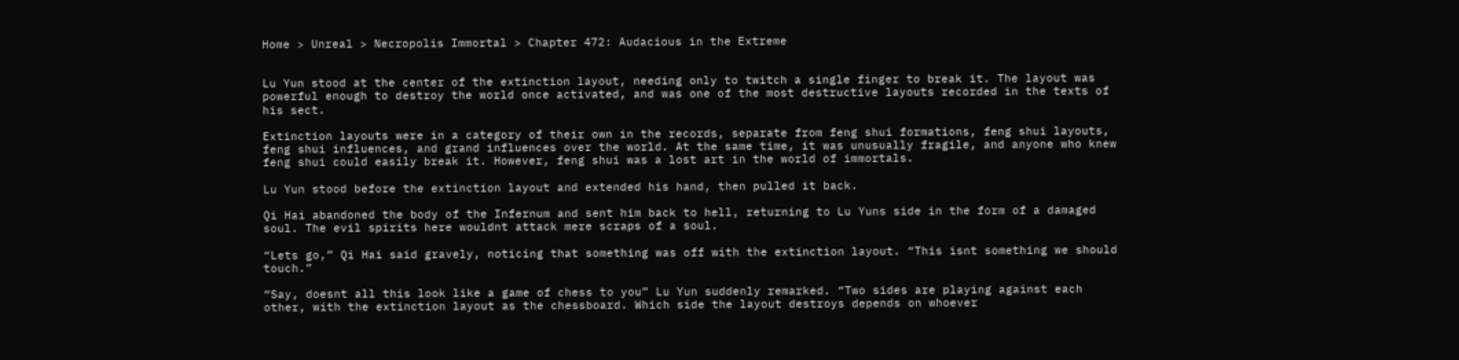Home > Unreal > Necropolis Immortal > Chapter 472: Audacious in the Extreme


Lu Yun stood at the center of the extinction layout, needing only to twitch a single finger to break it. The layout was powerful enough to destroy the world once activated, and was one of the most destructive layouts recorded in the texts of his sect.

Extinction layouts were in a category of their own in the records, separate from feng shui formations, feng shui layouts, feng shui influences, and grand influences over the world. At the same time, it was unusually fragile, and anyone who knew feng shui could easily break it. However, feng shui was a lost art in the world of immortals.

Lu Yun stood before the extinction layout and extended his hand, then pulled it back.

Qi Hai abandoned the body of the Infernum and sent him back to hell, returning to Lu Yuns side in the form of a damaged soul. The evil spirits here wouldnt attack mere scraps of a soul.

“Lets go,” Qi Hai said gravely, noticing that something was off with the extinction layout. “This isnt something we should touch.”

“Say, doesnt all this look like a game of chess to you” Lu Yun suddenly remarked. “Two sides are playing against each other, with the extinction layout as the chessboard. Which side the layout destroys depends on whoever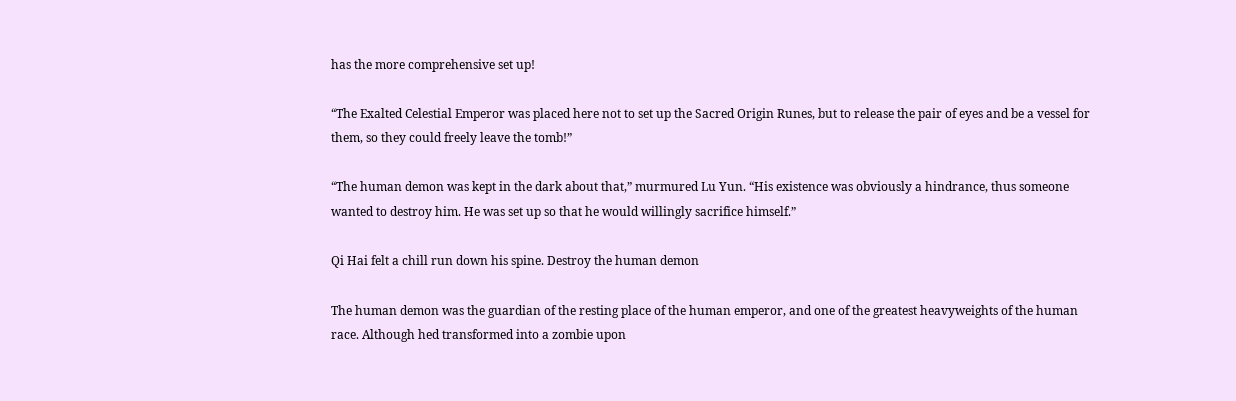has the more comprehensive set up!

“The Exalted Celestial Emperor was placed here not to set up the Sacred Origin Runes, but to release the pair of eyes and be a vessel for them, so they could freely leave the tomb!”

“The human demon was kept in the dark about that,” murmured Lu Yun. “His existence was obviously a hindrance, thus someone wanted to destroy him. He was set up so that he would willingly sacrifice himself.”

Qi Hai felt a chill run down his spine. Destroy the human demon

The human demon was the guardian of the resting place of the human emperor, and one of the greatest heavyweights of the human race. Although hed transformed into a zombie upon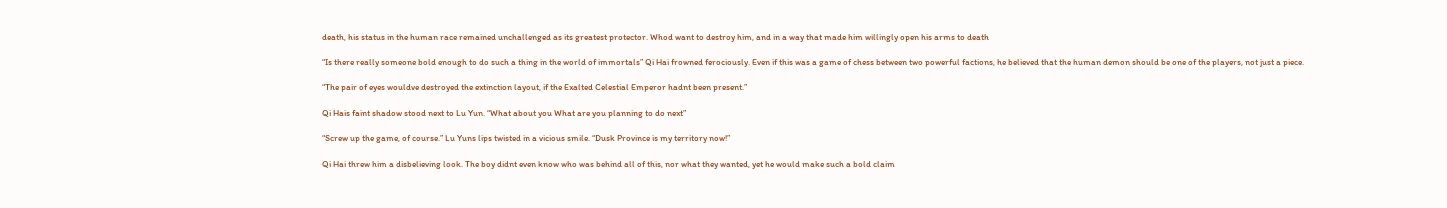death, his status in the human race remained unchallenged as its greatest protector. Whod want to destroy him, and in a way that made him willingly open his arms to death

“Is there really someone bold enough to do such a thing in the world of immortals” Qi Hai frowned ferociously. Even if this was a game of chess between two powerful factions, he believed that the human demon should be one of the players, not just a piece.

“The pair of eyes wouldve destroyed the extinction layout, if the Exalted Celestial Emperor hadnt been present.”

Qi Hais faint shadow stood next to Lu Yun. “What about you What are you planning to do next”

“Screw up the game, of course.” Lu Yuns lips twisted in a vicious smile. “Dusk Province is my territory now!”

Qi Hai threw him a disbelieving look. The boy didnt even know who was behind all of this, nor what they wanted, yet he would make such a bold claim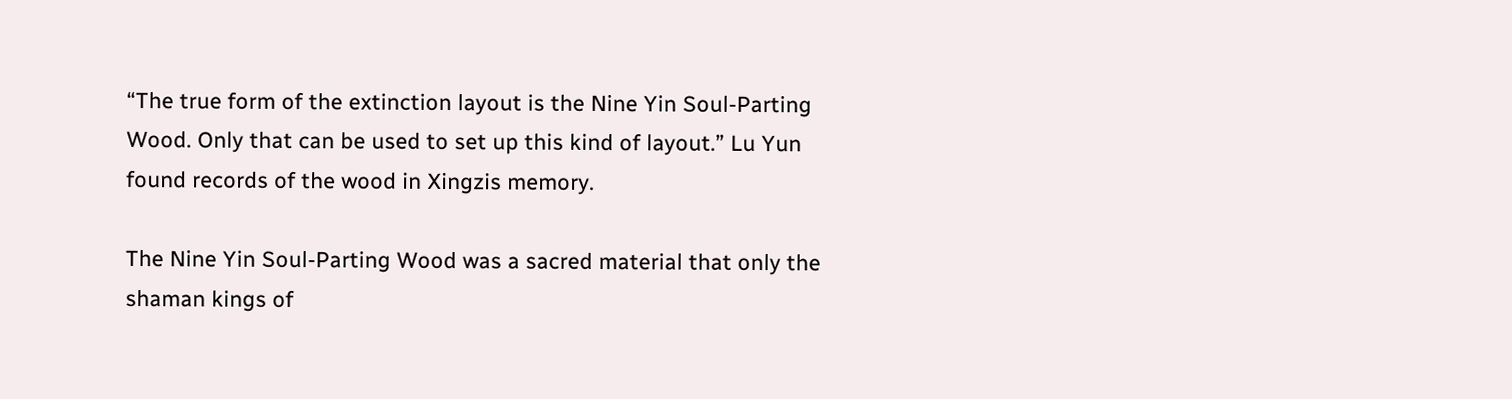“The true form of the extinction layout is the Nine Yin Soul-Parting Wood. Only that can be used to set up this kind of layout.” Lu Yun found records of the wood in Xingzis memory.

The Nine Yin Soul-Parting Wood was a sacred material that only the shaman kings of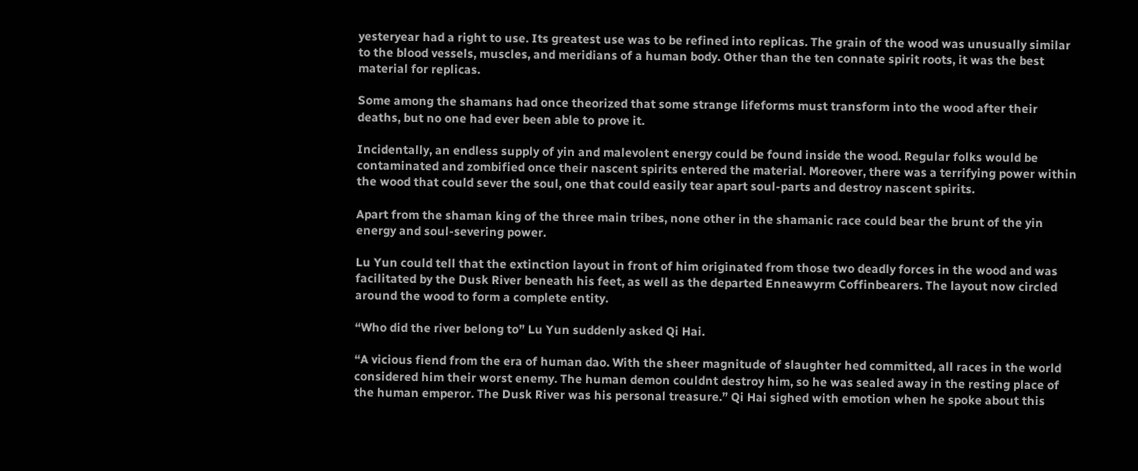yesteryear had a right to use. Its greatest use was to be refined into replicas. The grain of the wood was unusually similar to the blood vessels, muscles, and meridians of a human body. Other than the ten connate spirit roots, it was the best material for replicas.

Some among the shamans had once theorized that some strange lifeforms must transform into the wood after their deaths, but no one had ever been able to prove it.

Incidentally, an endless supply of yin and malevolent energy could be found inside the wood. Regular folks would be contaminated and zombified once their nascent spirits entered the material. Moreover, there was a terrifying power within the wood that could sever the soul, one that could easily tear apart soul-parts and destroy nascent spirits.

Apart from the shaman king of the three main tribes, none other in the shamanic race could bear the brunt of the yin energy and soul-severing power.

Lu Yun could tell that the extinction layout in front of him originated from those two deadly forces in the wood and was facilitated by the Dusk River beneath his feet, as well as the departed Enneawyrm Coffinbearers. The layout now circled around the wood to form a complete entity.

“Who did the river belong to” Lu Yun suddenly asked Qi Hai.

“A vicious fiend from the era of human dao. With the sheer magnitude of slaughter hed committed, all races in the world considered him their worst enemy. The human demon couldnt destroy him, so he was sealed away in the resting place of the human emperor. The Dusk River was his personal treasure.” Qi Hai sighed with emotion when he spoke about this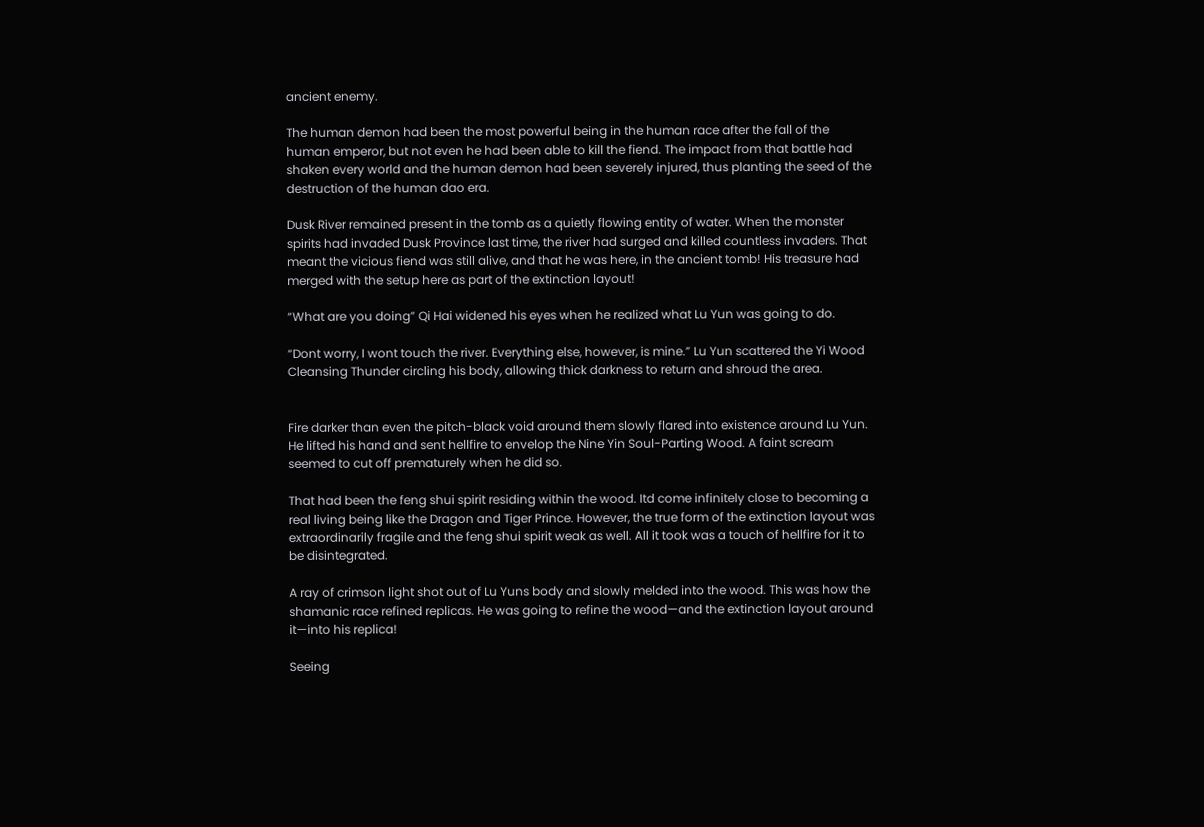ancient enemy.

The human demon had been the most powerful being in the human race after the fall of the human emperor, but not even he had been able to kill the fiend. The impact from that battle had shaken every world and the human demon had been severely injured, thus planting the seed of the destruction of the human dao era.

Dusk River remained present in the tomb as a quietly flowing entity of water. When the monster spirits had invaded Dusk Province last time, the river had surged and killed countless invaders. That meant the vicious fiend was still alive, and that he was here, in the ancient tomb! His treasure had merged with the setup here as part of the extinction layout!

“What are you doing” Qi Hai widened his eyes when he realized what Lu Yun was going to do.

“Dont worry, I wont touch the river. Everything else, however, is mine.” Lu Yun scattered the Yi Wood Cleansing Thunder circling his body, allowing thick darkness to return and shroud the area.


Fire darker than even the pitch-black void around them slowly flared into existence around Lu Yun. He lifted his hand and sent hellfire to envelop the Nine Yin Soul-Parting Wood. A faint scream seemed to cut off prematurely when he did so.

That had been the feng shui spirit residing within the wood. Itd come infinitely close to becoming a real living being like the Dragon and Tiger Prince. However, the true form of the extinction layout was extraordinarily fragile and the feng shui spirit weak as well. All it took was a touch of hellfire for it to be disintegrated.

A ray of crimson light shot out of Lu Yuns body and slowly melded into the wood. This was how the shamanic race refined replicas. He was going to refine the wood—and the extinction layout around it—into his replica!

Seeing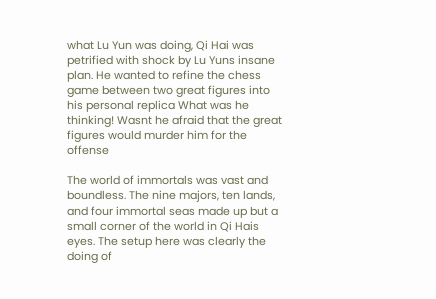what Lu Yun was doing, Qi Hai was petrified with shock by Lu Yuns insane plan. He wanted to refine the chess game between two great figures into his personal replica What was he thinking! Wasnt he afraid that the great figures would murder him for the offense

The world of immortals was vast and boundless. The nine majors, ten lands, and four immortal seas made up but a small corner of the world in Qi Hais eyes. The setup here was clearly the doing of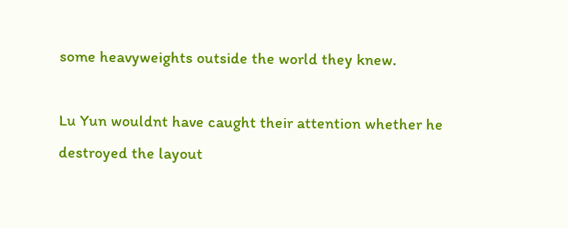some heavyweights outside the world they knew.

Lu Yun wouldnt have caught their attention whether he destroyed the layout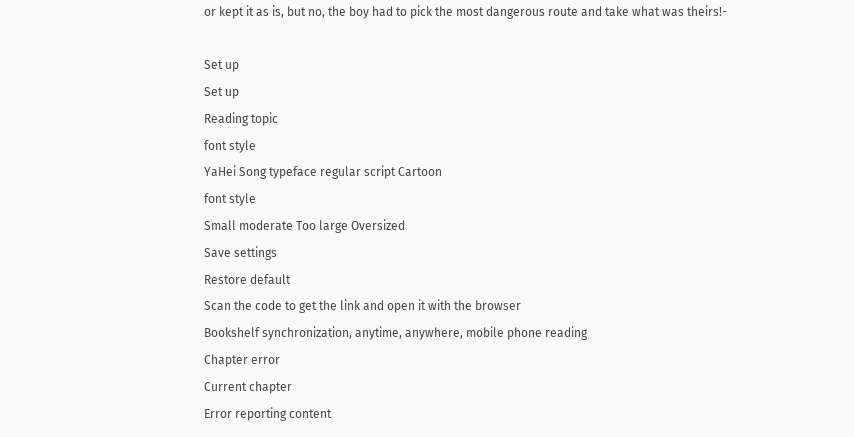or kept it as is, but no, the boy had to pick the most dangerous route and take what was theirs!-

Set up
Set up
Reading topic
font style
YaHei Song typeface regular script Cartoon
font style
Small moderate Too large Oversized
Save settings
Restore default
Scan the code to get the link and open it with the browser
Bookshelf synchronization, anytime, anywhere, mobile phone reading
Chapter error
Current chapter
Error reporting content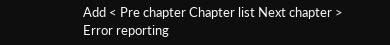Add < Pre chapter Chapter list Next chapter > Error reporting